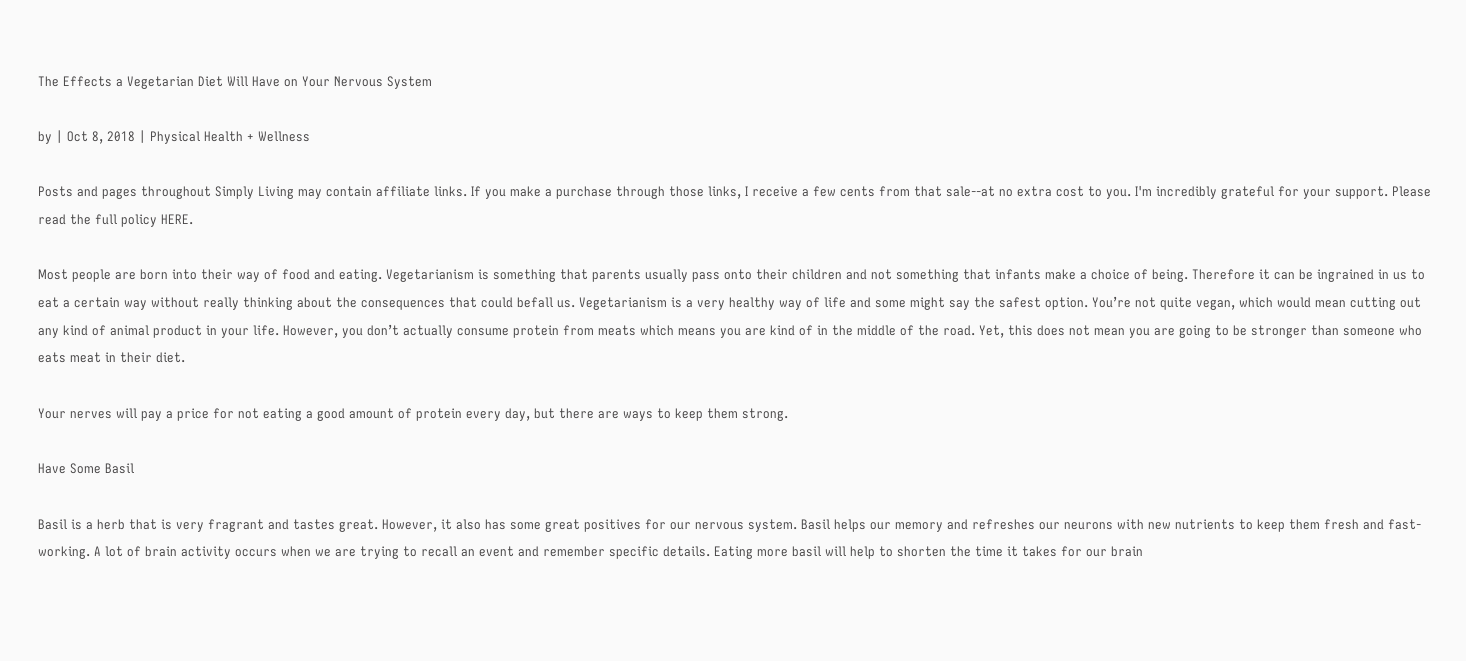The Effects a Vegetarian Diet Will Have on Your Nervous System

by | Oct 8, 2018 | Physical Health + Wellness

Posts and pages throughout Simply Living may contain affiliate links. If you make a purchase through those links, I receive a few cents from that sale--at no extra cost to you. I'm incredibly grateful for your support. Please read the full policy HERE.

Most people are born into their way of food and eating. Vegetarianism is something that parents usually pass onto their children and not something that infants make a choice of being. Therefore it can be ingrained in us to eat a certain way without really thinking about the consequences that could befall us. Vegetarianism is a very healthy way of life and some might say the safest option. You’re not quite vegan, which would mean cutting out any kind of animal product in your life. However, you don’t actually consume protein from meats which means you are kind of in the middle of the road. Yet, this does not mean you are going to be stronger than someone who eats meat in their diet.

Your nerves will pay a price for not eating a good amount of protein every day, but there are ways to keep them strong.

Have Some Basil

Basil is a herb that is very fragrant and tastes great. However, it also has some great positives for our nervous system. Basil helps our memory and refreshes our neurons with new nutrients to keep them fresh and fast-working. A lot of brain activity occurs when we are trying to recall an event and remember specific details. Eating more basil will help to shorten the time it takes for our brain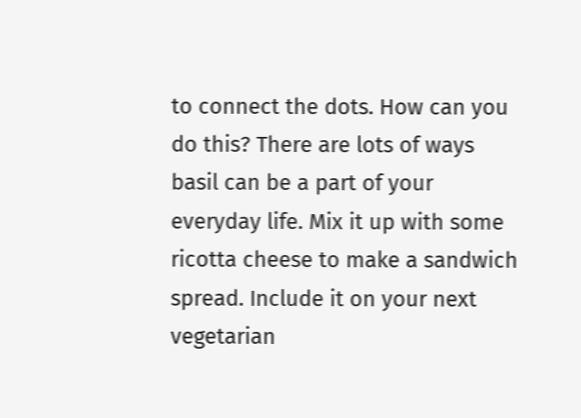to connect the dots. How can you do this? There are lots of ways basil can be a part of your everyday life. Mix it up with some ricotta cheese to make a sandwich spread. Include it on your next vegetarian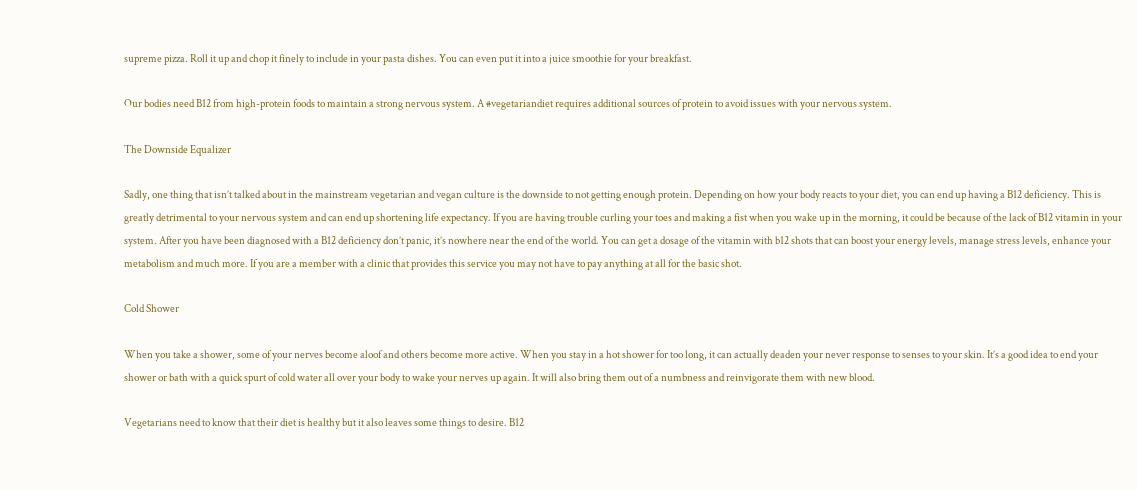supreme pizza. Roll it up and chop it finely to include in your pasta dishes. You can even put it into a juice smoothie for your breakfast.

Our bodies need B12 from high-protein foods to maintain a strong nervous system. A #vegetariandiet requires additional sources of protein to avoid issues with your nervous system.

The Downside Equalizer

Sadly, one thing that isn’t talked about in the mainstream vegetarian and vegan culture is the downside to not getting enough protein. Depending on how your body reacts to your diet, you can end up having a B12 deficiency. This is greatly detrimental to your nervous system and can end up shortening life expectancy. If you are having trouble curling your toes and making a fist when you wake up in the morning, it could be because of the lack of B12 vitamin in your system. After you have been diagnosed with a B12 deficiency don’t panic, it’s nowhere near the end of the world. You can get a dosage of the vitamin with b12 shots that can boost your energy levels, manage stress levels, enhance your metabolism and much more. If you are a member with a clinic that provides this service you may not have to pay anything at all for the basic shot.

Cold Shower

When you take a shower, some of your nerves become aloof and others become more active. When you stay in a hot shower for too long, it can actually deaden your never response to senses to your skin. It’s a good idea to end your shower or bath with a quick spurt of cold water all over your body to wake your nerves up again. It will also bring them out of a numbness and reinvigorate them with new blood.

Vegetarians need to know that their diet is healthy but it also leaves some things to desire. B12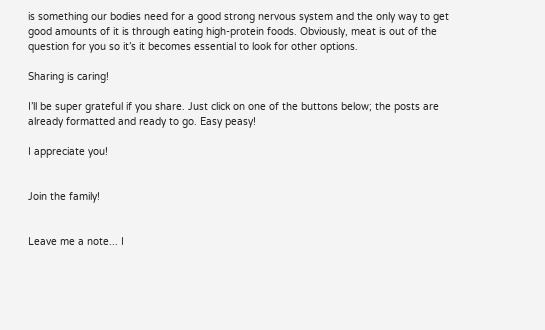is something our bodies need for a good strong nervous system and the only way to get good amounts of it is through eating high-protein foods. Obviously, meat is out of the question for you so it’s it becomes essential to look for other options.

Sharing is caring!

I’ll be super grateful if you share. Just click on one of the buttons below; the posts are already formatted and ready to go. Easy peasy!

I appreciate you!


Join the family!


Leave me a note... I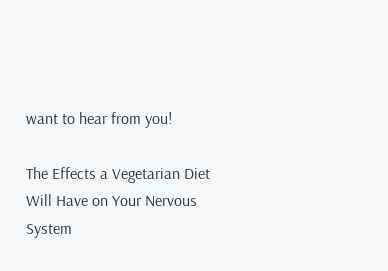want to hear from you!

The Effects a Vegetarian Diet Will Have on Your Nervous System